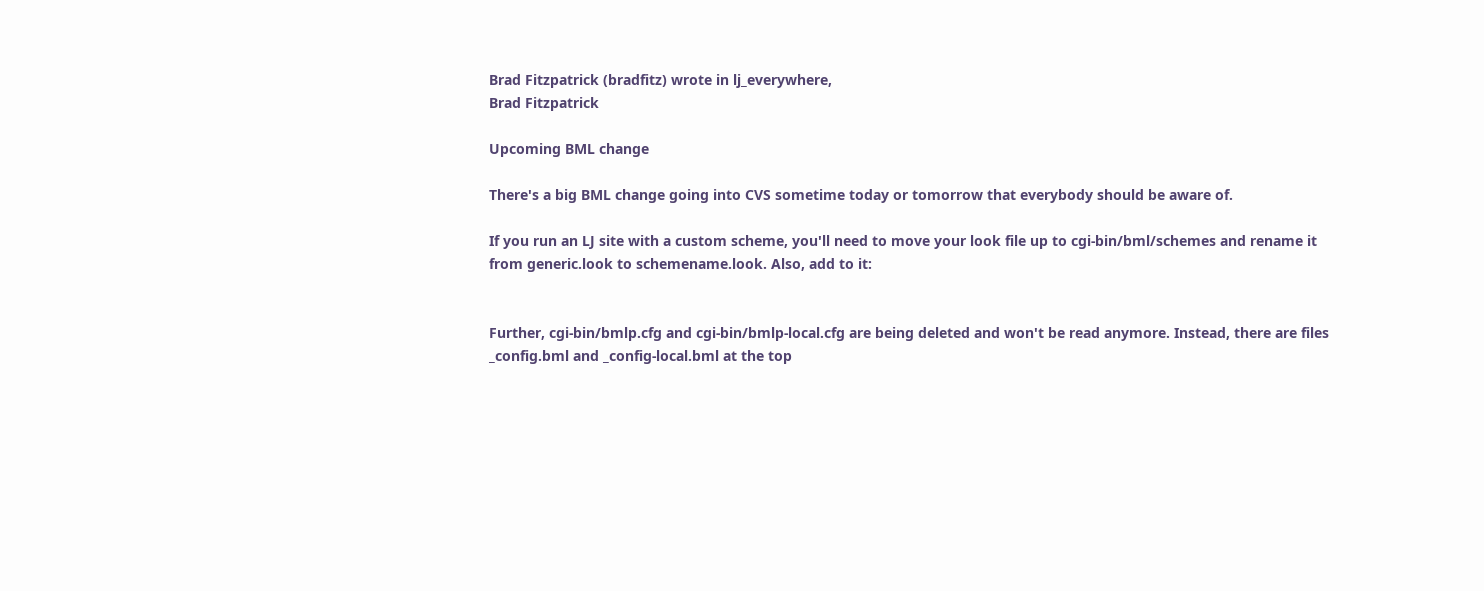Brad Fitzpatrick (bradfitz) wrote in lj_everywhere,
Brad Fitzpatrick

Upcoming BML change

There's a big BML change going into CVS sometime today or tomorrow that everybody should be aware of.

If you run an LJ site with a custom scheme, you'll need to move your look file up to cgi-bin/bml/schemes and rename it from generic.look to schemename.look. Also, add to it:


Further, cgi-bin/bmlp.cfg and cgi-bin/bmlp-local.cfg are being deleted and won't be read anymore. Instead, there are files _config.bml and _config-local.bml at the top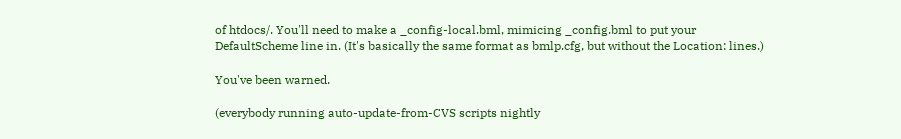of htdocs/. You'll need to make a _config-local.bml, mimicing _config.bml to put your DefaultScheme line in. (It's basically the same format as bmlp.cfg, but without the Location: lines.)

You've been warned.

(everybody running auto-update-from-CVS scripts nightly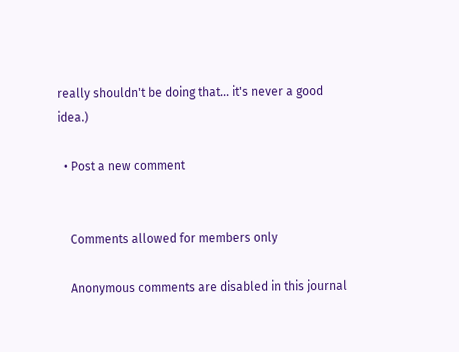really shouldn't be doing that... it's never a good idea.)

  • Post a new comment


    Comments allowed for members only

    Anonymous comments are disabled in this journal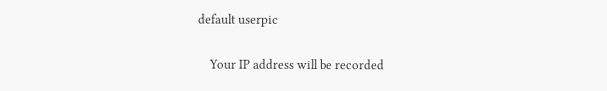default userpic

    Your IP address will be recorded